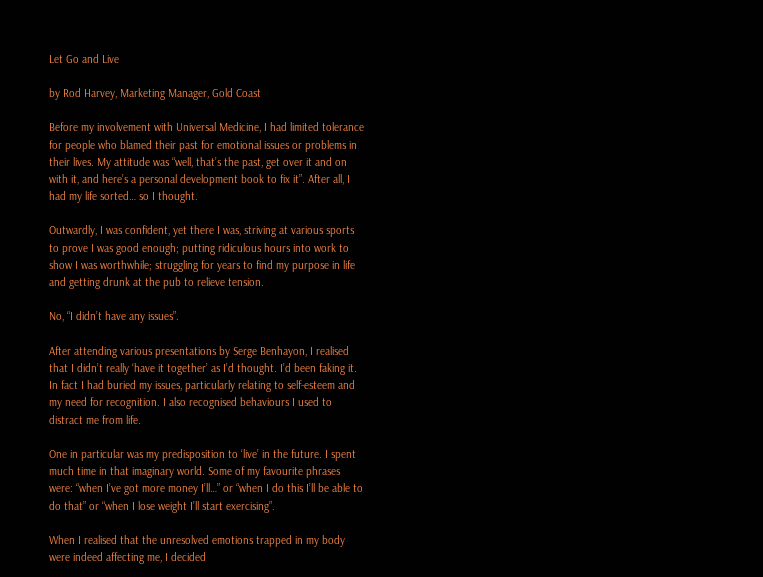Let Go and Live

by Rod Harvey, Marketing Manager, Gold Coast

Before my involvement with Universal Medicine, I had limited tolerance for people who blamed their past for emotional issues or problems in their lives. My attitude was “well, that’s the past, get over it and on with it, and here’s a personal development book to fix it”. After all, I had my life sorted… so I thought.

Outwardly, I was confident, yet there I was, striving at various sports to prove I was good enough; putting ridiculous hours into work to show I was worthwhile; struggling for years to find my purpose in life and getting drunk at the pub to relieve tension.

No, “I didn’t have any issues”.

After attending various presentations by Serge Benhayon, I realised that I didn’t really ‘have it together’ as I’d thought. I’d been faking it. In fact I had buried my issues, particularly relating to self-esteem and my need for recognition. I also recognised behaviours I used to distract me from life.

One in particular was my predisposition to ‘live’ in the future. I spent much time in that imaginary world. Some of my favourite phrases were: “when I’ve got more money I’ll…” or “when I do this I’ll be able to do that” or “when I lose weight I’ll start exercising”.

When I realised that the unresolved emotions trapped in my body were indeed affecting me, I decided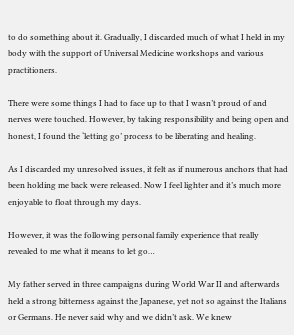to do something about it. Gradually, I discarded much of what I held in my body with the support of Universal Medicine workshops and various practitioners.

There were some things I had to face up to that I wasn’t proud of and nerves were touched. However, by taking responsibility and being open and honest, I found the ‘letting go’ process to be liberating and healing.

As I discarded my unresolved issues, it felt as if numerous anchors that had been holding me back were released. Now I feel lighter and it’s much more enjoyable to float through my days.

However, it was the following personal family experience that really revealed to me what it means to let go…

My father served in three campaigns during World War II and afterwards held a strong bitterness against the Japanese, yet not so against the Italians or Germans. He never said why and we didn’t ask. We knew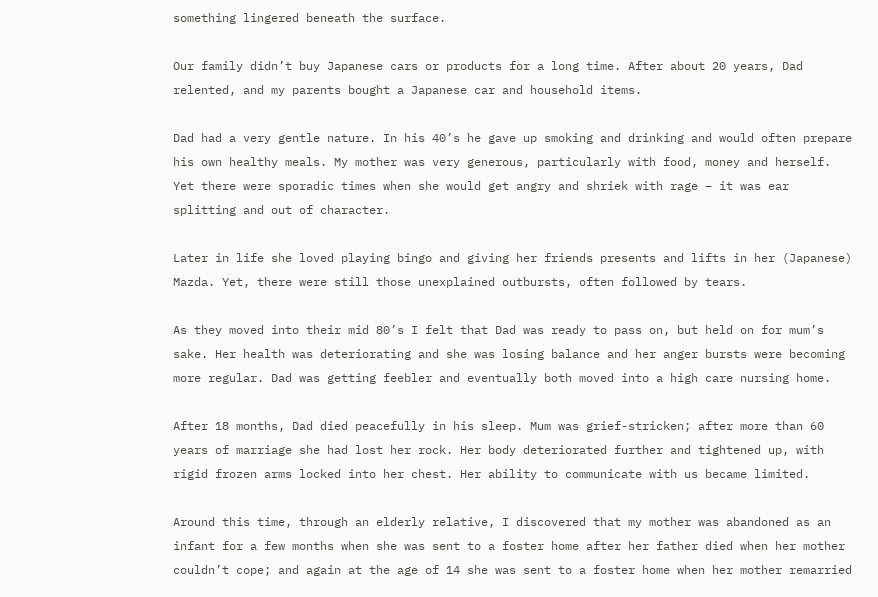something lingered beneath the surface.

Our family didn’t buy Japanese cars or products for a long time. After about 20 years, Dad relented, and my parents bought a Japanese car and household items.

Dad had a very gentle nature. In his 40’s he gave up smoking and drinking and would often prepare his own healthy meals. My mother was very generous, particularly with food, money and herself. Yet there were sporadic times when she would get angry and shriek with rage – it was ear splitting and out of character.

Later in life she loved playing bingo and giving her friends presents and lifts in her (Japanese) Mazda. Yet, there were still those unexplained outbursts, often followed by tears.

As they moved into their mid 80’s I felt that Dad was ready to pass on, but held on for mum’s sake. Her health was deteriorating and she was losing balance and her anger bursts were becoming more regular. Dad was getting feebler and eventually both moved into a high care nursing home.

After 18 months, Dad died peacefully in his sleep. Mum was grief-stricken; after more than 60 years of marriage she had lost her rock. Her body deteriorated further and tightened up, with rigid frozen arms locked into her chest. Her ability to communicate with us became limited.

Around this time, through an elderly relative, I discovered that my mother was abandoned as an infant for a few months when she was sent to a foster home after her father died when her mother couldn’t cope; and again at the age of 14 she was sent to a foster home when her mother remarried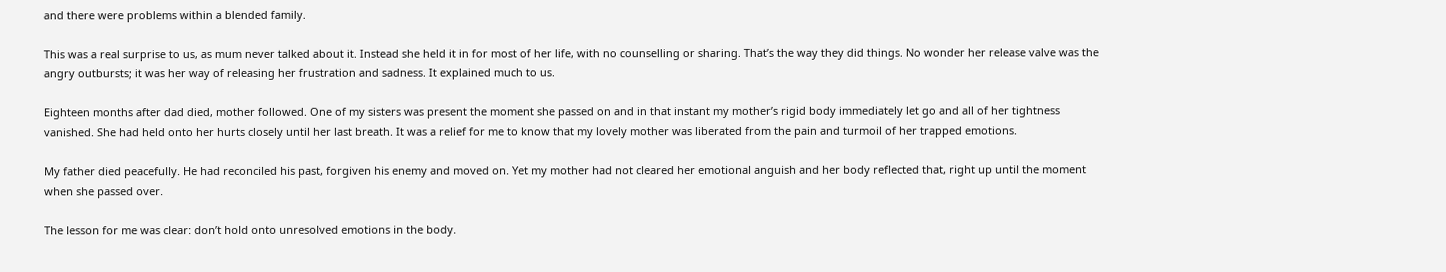and there were problems within a blended family.

This was a real surprise to us, as mum never talked about it. Instead she held it in for most of her life, with no counselling or sharing. That’s the way they did things. No wonder her release valve was the angry outbursts; it was her way of releasing her frustration and sadness. It explained much to us.

Eighteen months after dad died, mother followed. One of my sisters was present the moment she passed on and in that instant my mother’s rigid body immediately let go and all of her tightness vanished. She had held onto her hurts closely until her last breath. It was a relief for me to know that my lovely mother was liberated from the pain and turmoil of her trapped emotions.

My father died peacefully. He had reconciled his past, forgiven his enemy and moved on. Yet my mother had not cleared her emotional anguish and her body reflected that, right up until the moment when she passed over.

The lesson for me was clear: don’t hold onto unresolved emotions in the body.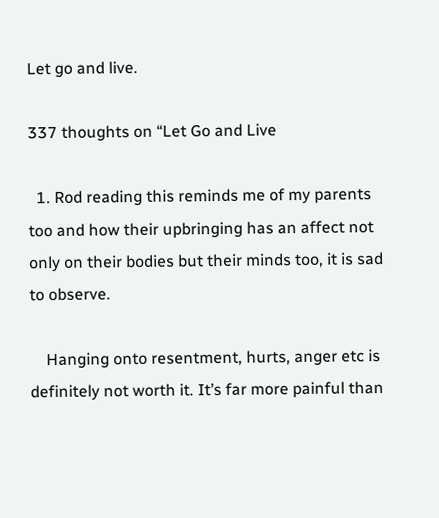Let go and live.

337 thoughts on “Let Go and Live

  1. Rod reading this reminds me of my parents too and how their upbringing has an affect not only on their bodies but their minds too, it is sad to observe.

    Hanging onto resentment, hurts, anger etc is definitely not worth it. It’s far more painful than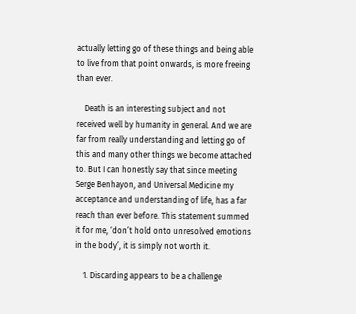actually letting go of these things and being able to live from that point onwards, is more freeing than ever.

    Death is an interesting subject and not received well by humanity in general. And we are far from really understanding and letting go of this and many other things we become attached to. But I can honestly say that since meeting Serge Benhayon, and Universal Medicine my acceptance and understanding of life, has a far reach than ever before. This statement summed it for me, ‘don’t hold onto unresolved emotions in the body’, it is simply not worth it.

    1. Discarding appears to be a challenge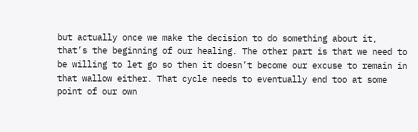but actually once we make the decision to do something about it, that’s the beginning of our healing. The other part is that we need to be willing to let go so then it doesn’t become our excuse to remain in that wallow either. That cycle needs to eventually end too at some point of our own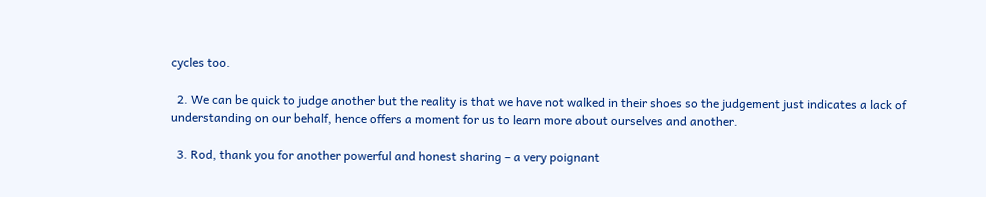cycles too.

  2. We can be quick to judge another but the reality is that we have not walked in their shoes so the judgement just indicates a lack of understanding on our behalf, hence offers a moment for us to learn more about ourselves and another.

  3. Rod, thank you for another powerful and honest sharing – a very poignant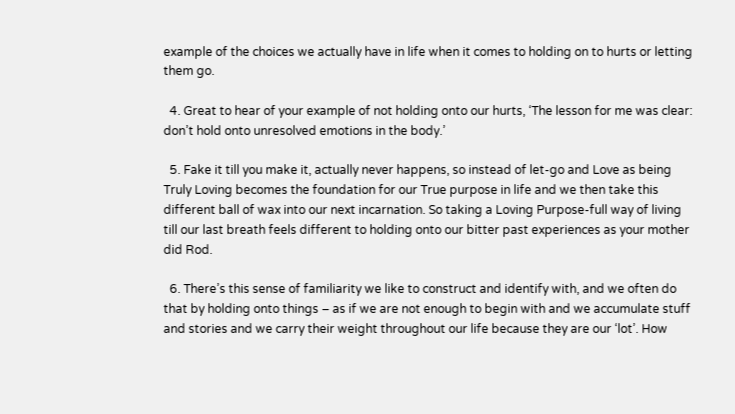example of the choices we actually have in life when it comes to holding on to hurts or letting them go.

  4. Great to hear of your example of not holding onto our hurts, ‘The lesson for me was clear: don’t hold onto unresolved emotions in the body.’

  5. Fake it till you make it, actually never happens, so instead of let-go and Love as being Truly Loving becomes the foundation for our True purpose in life and we then take this different ball of wax into our next incarnation. So taking a Loving Purpose-full way of living till our last breath feels different to holding onto our bitter past experiences as your mother did Rod.

  6. There’s this sense of familiarity we like to construct and identify with, and we often do that by holding onto things – as if we are not enough to begin with and we accumulate stuff and stories and we carry their weight throughout our life because they are our ‘lot’. How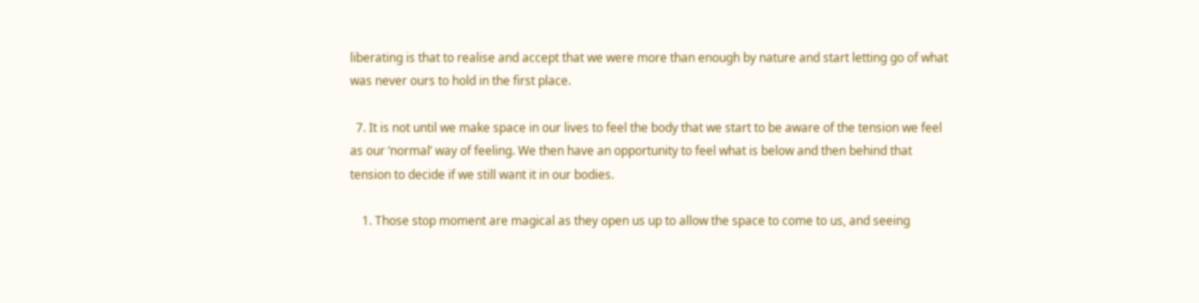liberating is that to realise and accept that we were more than enough by nature and start letting go of what was never ours to hold in the first place.

  7. It is not until we make space in our lives to feel the body that we start to be aware of the tension we feel as our ‘normal’ way of feeling. We then have an opportunity to feel what is below and then behind that tension to decide if we still want it in our bodies.

    1. Those stop moment are magical as they open us up to allow the space to come to us, and seeing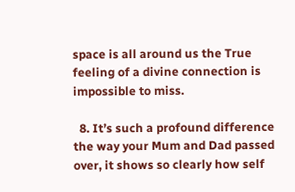space is all around us the True feeling of a divine connection is impossible to miss.

  8. It’s such a profound difference the way your Mum and Dad passed over, it shows so clearly how self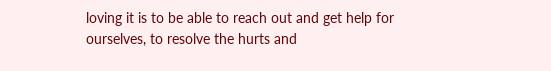loving it is to be able to reach out and get help for ourselves, to resolve the hurts and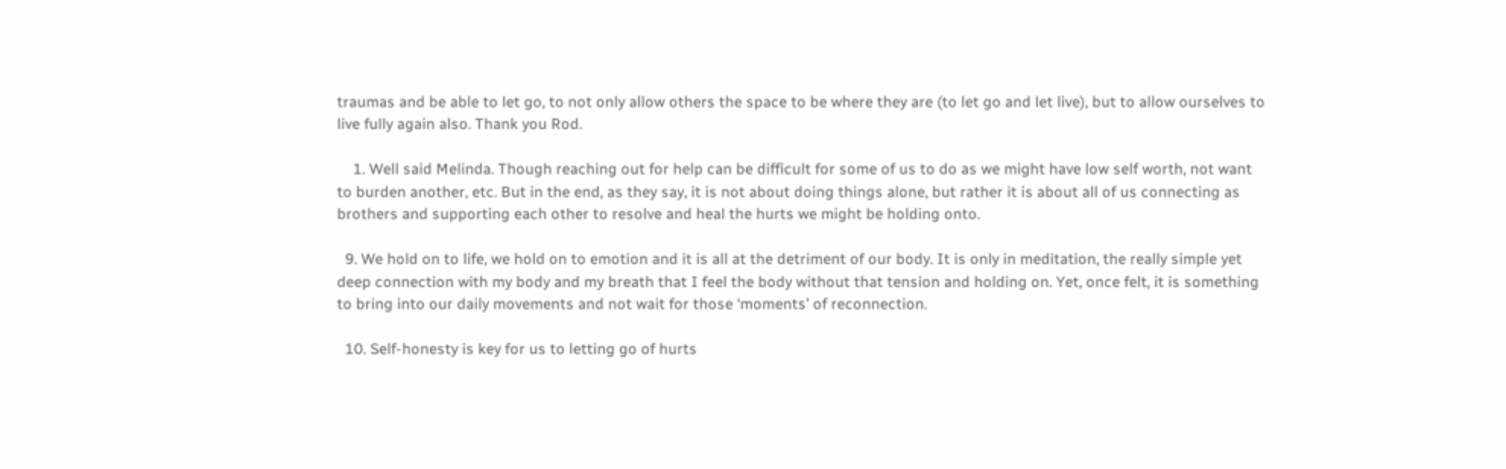traumas and be able to let go, to not only allow others the space to be where they are (to let go and let live), but to allow ourselves to live fully again also. Thank you Rod.

    1. Well said Melinda. Though reaching out for help can be difficult for some of us to do as we might have low self worth, not want to burden another, etc. But in the end, as they say, it is not about doing things alone, but rather it is about all of us connecting as brothers and supporting each other to resolve and heal the hurts we might be holding onto.

  9. We hold on to life, we hold on to emotion and it is all at the detriment of our body. It is only in meditation, the really simple yet deep connection with my body and my breath that I feel the body without that tension and holding on. Yet, once felt, it is something to bring into our daily movements and not wait for those ‘moments’ of reconnection.

  10. Self-honesty is key for us to letting go of hurts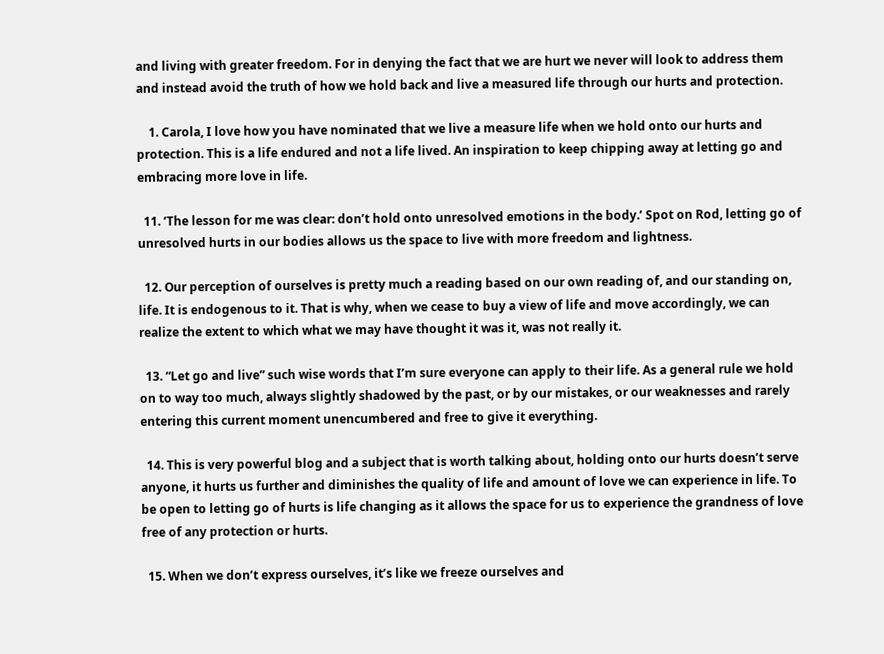and living with greater freedom. For in denying the fact that we are hurt we never will look to address them and instead avoid the truth of how we hold back and live a measured life through our hurts and protection.

    1. Carola, I love how you have nominated that we live a measure life when we hold onto our hurts and protection. This is a life endured and not a life lived. An inspiration to keep chipping away at letting go and embracing more love in life.

  11. ‘The lesson for me was clear: don’t hold onto unresolved emotions in the body.’ Spot on Rod, letting go of unresolved hurts in our bodies allows us the space to live with more freedom and lightness.

  12. Our perception of ourselves is pretty much a reading based on our own reading of, and our standing on, life. It is endogenous to it. That is why, when we cease to buy a view of life and move accordingly, we can realize the extent to which what we may have thought it was it, was not really it.

  13. “Let go and live” such wise words that I’m sure everyone can apply to their life. As a general rule we hold on to way too much, always slightly shadowed by the past, or by our mistakes, or our weaknesses and rarely entering this current moment unencumbered and free to give it everything.

  14. This is very powerful blog and a subject that is worth talking about, holding onto our hurts doesn’t serve anyone, it hurts us further and diminishes the quality of life and amount of love we can experience in life. To be open to letting go of hurts is life changing as it allows the space for us to experience the grandness of love free of any protection or hurts.

  15. When we don’t express ourselves, it’s like we freeze ourselves and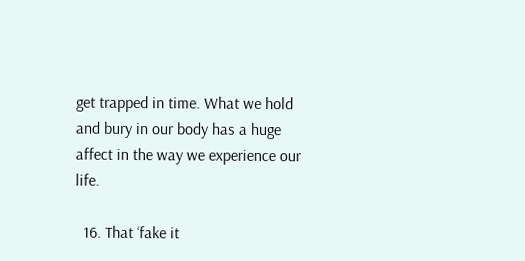get trapped in time. What we hold and bury in our body has a huge affect in the way we experience our life.

  16. That ‘fake it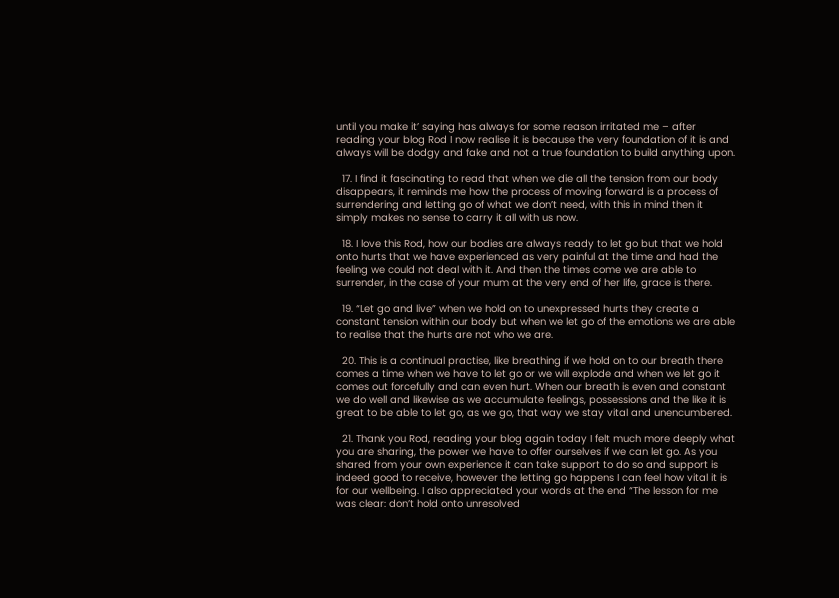until you make it’ saying has always for some reason irritated me – after reading your blog Rod I now realise it is because the very foundation of it is and always will be dodgy and fake and not a true foundation to build anything upon.

  17. I find it fascinating to read that when we die all the tension from our body disappears, it reminds me how the process of moving forward is a process of surrendering and letting go of what we don’t need, with this in mind then it simply makes no sense to carry it all with us now.

  18. I love this Rod, how our bodies are always ready to let go but that we hold onto hurts that we have experienced as very painful at the time and had the feeling we could not deal with it. And then the times come we are able to surrender, in the case of your mum at the very end of her life, grace is there.

  19. “Let go and live” when we hold on to unexpressed hurts they create a constant tension within our body but when we let go of the emotions we are able to realise that the hurts are not who we are.

  20. This is a continual practise, like breathing if we hold on to our breath there comes a time when we have to let go or we will explode and when we let go it comes out forcefully and can even hurt. When our breath is even and constant we do well and likewise as we accumulate feelings, possessions and the like it is great to be able to let go, as we go, that way we stay vital and unencumbered.

  21. Thank you Rod, reading your blog again today I felt much more deeply what you are sharing, the power we have to offer ourselves if we can let go. As you shared from your own experience it can take support to do so and support is indeed good to receive, however the letting go happens I can feel how vital it is for our wellbeing. I also appreciated your words at the end “The lesson for me was clear: don’t hold onto unresolved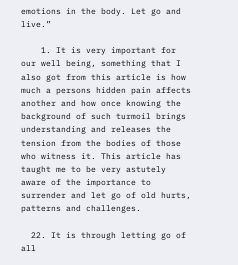emotions in the body. Let go and live.”

    1. It is very important for our well being, something that I also got from this article is how much a persons hidden pain affects another and how once knowing the background of such turmoil brings understanding and releases the tension from the bodies of those who witness it. This article has taught me to be very astutely aware of the importance to surrender and let go of old hurts, patterns and challenges.

  22. It is through letting go of all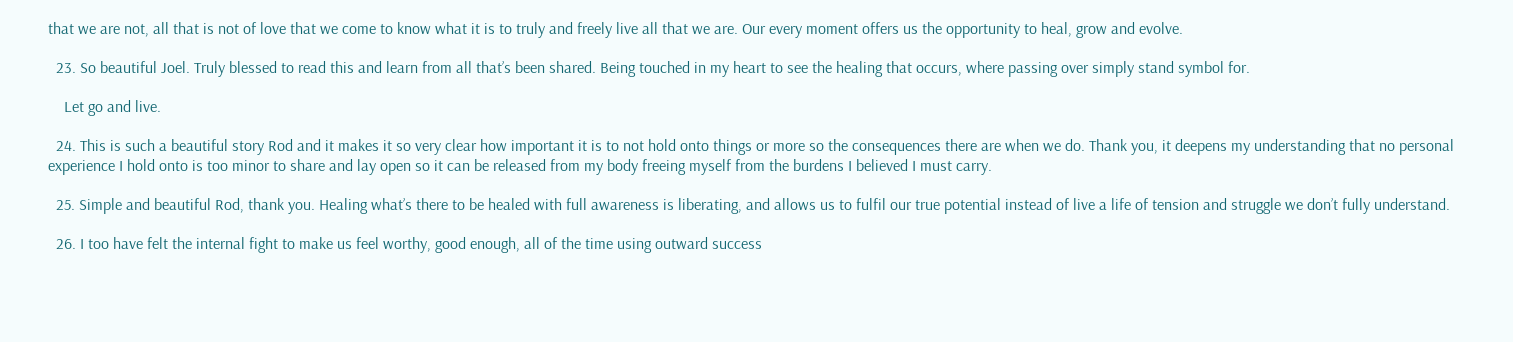that we are not, all that is not of love that we come to know what it is to truly and freely live all that we are. Our every moment offers us the opportunity to heal, grow and evolve.

  23. So beautiful Joel. Truly blessed to read this and learn from all that’s been shared. Being touched in my heart to see the healing that occurs, where passing over simply stand symbol for.

    Let go and live.

  24. This is such a beautiful story Rod and it makes it so very clear how important it is to not hold onto things or more so the consequences there are when we do. Thank you, it deepens my understanding that no personal experience I hold onto is too minor to share and lay open so it can be released from my body freeing myself from the burdens I believed I must carry.

  25. Simple and beautiful Rod, thank you. Healing what’s there to be healed with full awareness is liberating, and allows us to fulfil our true potential instead of live a life of tension and struggle we don’t fully understand.

  26. I too have felt the internal fight to make us feel worthy, good enough, all of the time using outward success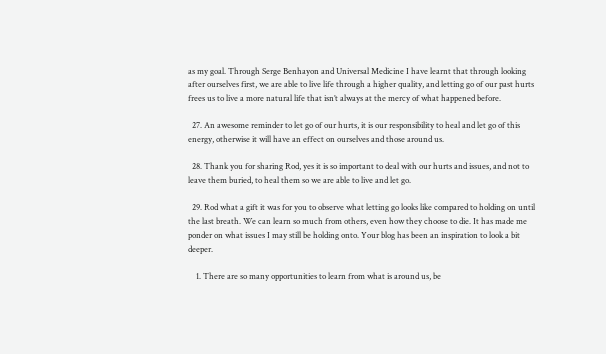as my goal. Through Serge Benhayon and Universal Medicine I have learnt that through looking after ourselves first, we are able to live life through a higher quality, and letting go of our past hurts frees us to live a more natural life that isn’t always at the mercy of what happened before.

  27. An awesome reminder to let go of our hurts, it is our responsibility to heal and let go of this energy, otherwise it will have an effect on ourselves and those around us.

  28. Thank you for sharing Rod, yes it is so important to deal with our hurts and issues, and not to leave them buried, to heal them so we are able to live and let go.

  29. Rod what a gift it was for you to observe what letting go looks like compared to holding on until the last breath. We can learn so much from others, even how they choose to die. It has made me ponder on what issues I may still be holding onto. Your blog has been an inspiration to look a bit deeper.

    1. There are so many opportunities to learn from what is around us, be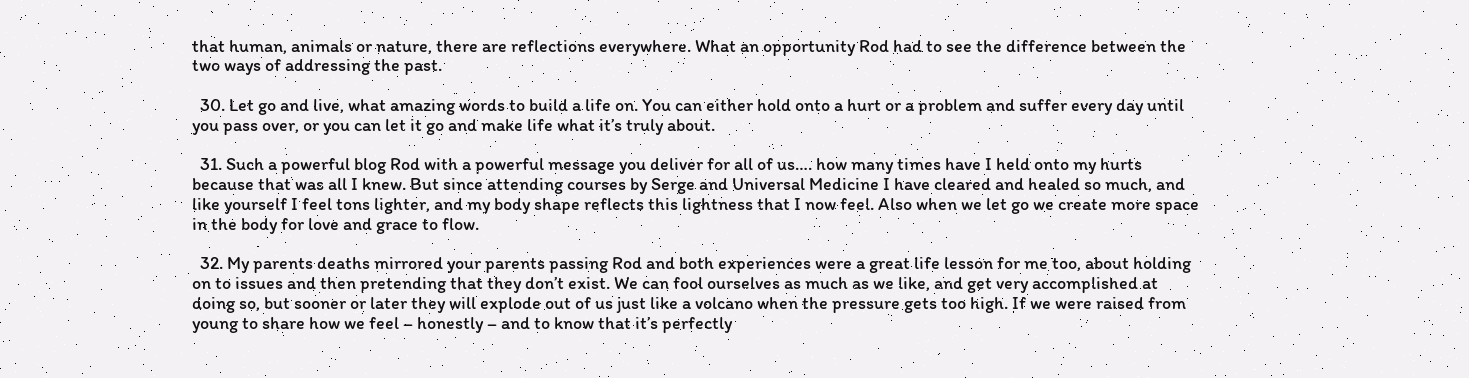that human, animals or nature, there are reflections everywhere. What an opportunity Rod had to see the difference between the two ways of addressing the past.

  30. Let go and live, what amazing words to build a life on. You can either hold onto a hurt or a problem and suffer every day until you pass over, or you can let it go and make life what it’s truly about.

  31. Such a powerful blog Rod with a powerful message you deliver for all of us…. how many times have I held onto my hurts because that was all I knew. But since attending courses by Serge and Universal Medicine I have cleared and healed so much, and like yourself I feel tons lighter, and my body shape reflects this lightness that I now feel. Also when we let go we create more space in the body for love and grace to flow.

  32. My parents deaths mirrored your parents passing Rod and both experiences were a great life lesson for me too, about holding on to issues and then pretending that they don’t exist. We can fool ourselves as much as we like, and get very accomplished at doing so, but sooner or later they will explode out of us just like a volcano when the pressure gets too high. If we were raised from young to share how we feel – honestly – and to know that it’s perfectly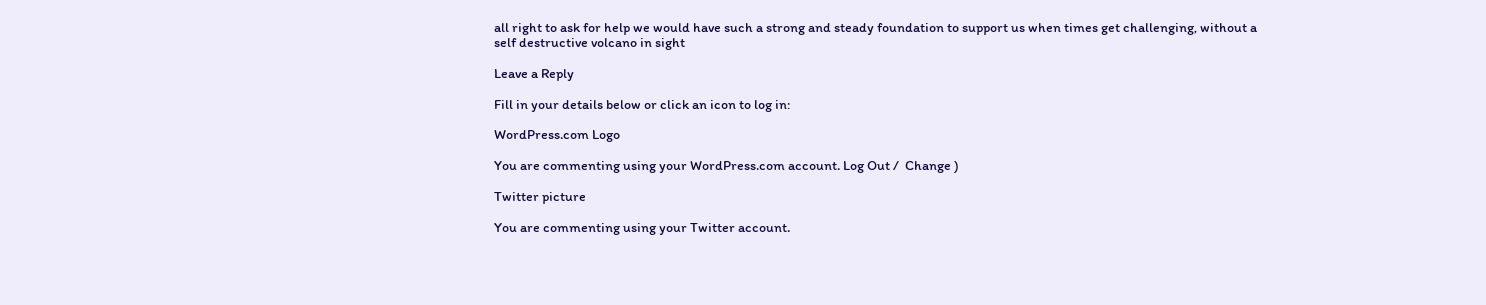all right to ask for help we would have such a strong and steady foundation to support us when times get challenging, without a self destructive volcano in sight

Leave a Reply

Fill in your details below or click an icon to log in:

WordPress.com Logo

You are commenting using your WordPress.com account. Log Out /  Change )

Twitter picture

You are commenting using your Twitter account.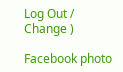Log Out /  Change )

Facebook photo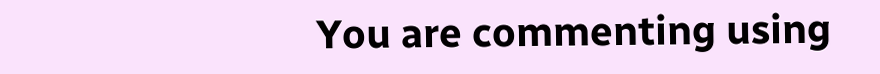You are commenting using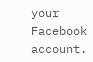your Facebook account.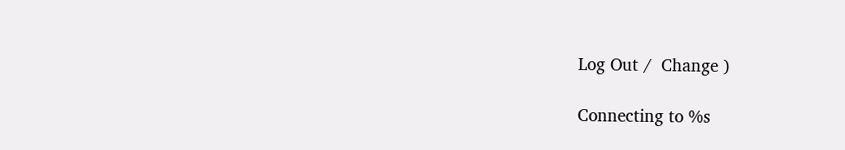Log Out /  Change )

Connecting to %s